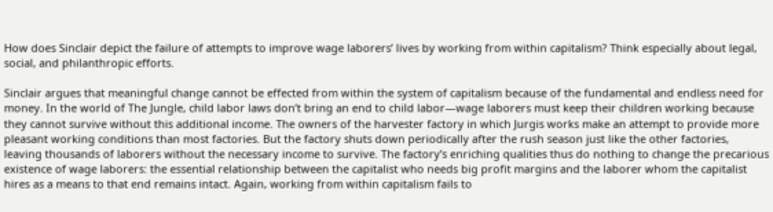How does Sinclair depict the failure of attempts to improve wage laborers’ lives by working from within capitalism? Think especially about legal, social, and philanthropic efforts.

Sinclair argues that meaningful change cannot be effected from within the system of capitalism because of the fundamental and endless need for money. In the world of The Jungle, child labor laws don’t bring an end to child labor—wage laborers must keep their children working because they cannot survive without this additional income. The owners of the harvester factory in which Jurgis works make an attempt to provide more pleasant working conditions than most factories. But the factory shuts down periodically after the rush season just like the other factories, leaving thousands of laborers without the necessary income to survive. The factory’s enriching qualities thus do nothing to change the precarious existence of wage laborers: the essential relationship between the capitalist who needs big profit margins and the laborer whom the capitalist hires as a means to that end remains intact. Again, working from within capitalism fails to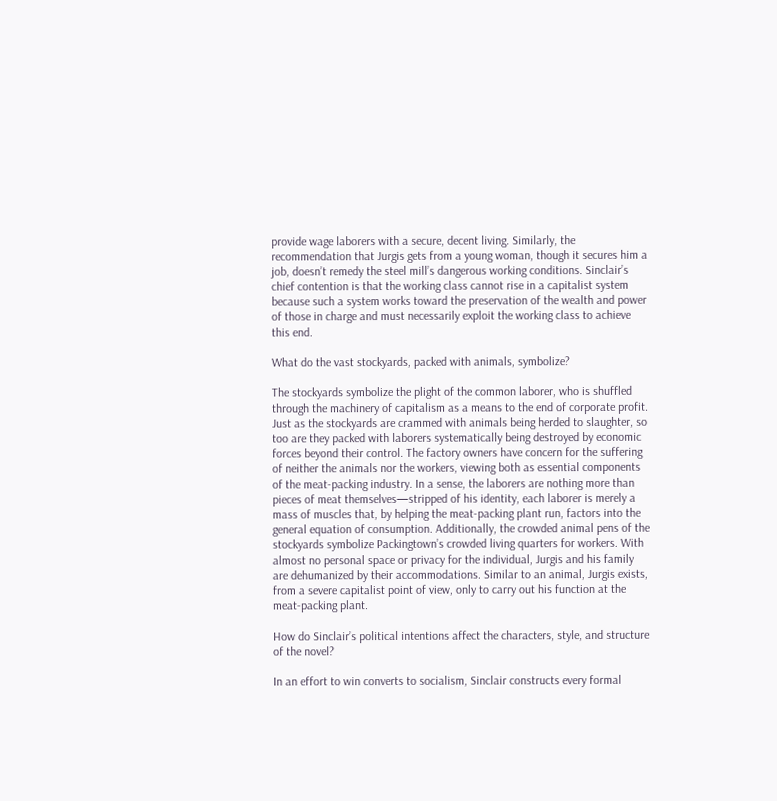provide wage laborers with a secure, decent living. Similarly, the recommendation that Jurgis gets from a young woman, though it secures him a job, doesn’t remedy the steel mill’s dangerous working conditions. Sinclair’s chief contention is that the working class cannot rise in a capitalist system because such a system works toward the preservation of the wealth and power of those in charge and must necessarily exploit the working class to achieve this end.

What do the vast stockyards, packed with animals, symbolize?

The stockyards symbolize the plight of the common laborer, who is shuffled through the machinery of capitalism as a means to the end of corporate profit. Just as the stockyards are crammed with animals being herded to slaughter, so too are they packed with laborers systematically being destroyed by economic forces beyond their control. The factory owners have concern for the suffering of neither the animals nor the workers, viewing both as essential components of the meat-packing industry. In a sense, the laborers are nothing more than pieces of meat themselves—stripped of his identity, each laborer is merely a mass of muscles that, by helping the meat-packing plant run, factors into the general equation of consumption. Additionally, the crowded animal pens of the stockyards symbolize Packingtown’s crowded living quarters for workers. With almost no personal space or privacy for the individual, Jurgis and his family are dehumanized by their accommodations. Similar to an animal, Jurgis exists, from a severe capitalist point of view, only to carry out his function at the meat-packing plant.

How do Sinclair’s political intentions affect the characters, style, and structure of the novel?

In an effort to win converts to socialism, Sinclair constructs every formal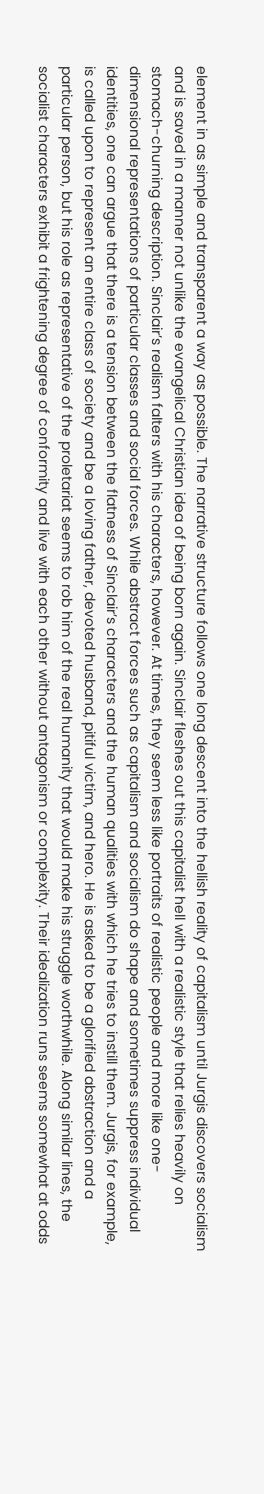element in as simple and transparent a way as possible. The narrative structure follows one long descent into the hellish reality of capitalism until Jurgis discovers socialism and is saved in a manner not unlike the evangelical Christian idea of being born again. Sinclair fleshes out this capitalist hell with a realistic style that relies heavily on stomach-churning description. Sinclair’s realism falters with his characters, however. At times, they seem less like portraits of realistic people and more like one-dimensional representations of particular classes and social forces. While abstract forces such as capitalism and socialism do shape and sometimes suppress individual identities, one can argue that there is a tension between the flatness of Sinclair’s characters and the human qualities with which he tries to instill them. Jurgis, for example, is called upon to represent an entire class of society and be a loving father, devoted husband, pitiful victim, and hero. He is asked to be a glorified abstraction and a particular person, but his role as representative of the proletariat seems to rob him of the real humanity that would make his struggle worthwhile. Along similar lines, the socialist characters exhibit a frightening degree of conformity and live with each other without antagonism or complexity. Their idealization runs seems somewhat at odds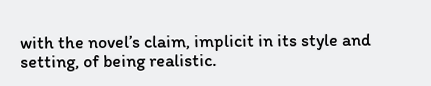with the novel’s claim, implicit in its style and setting, of being realistic.